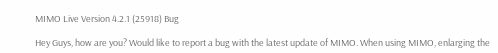MIMO Live Version 4.2.1 (25918) Bug

Hey Guys, how are you? Would like to report a bug with the latest update of MIMO. When using MIMO, enlarging the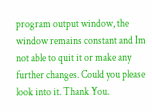program output window, the window remains constant and Im not able to quit it or make any further changes. Could you please look into it. Thank You.